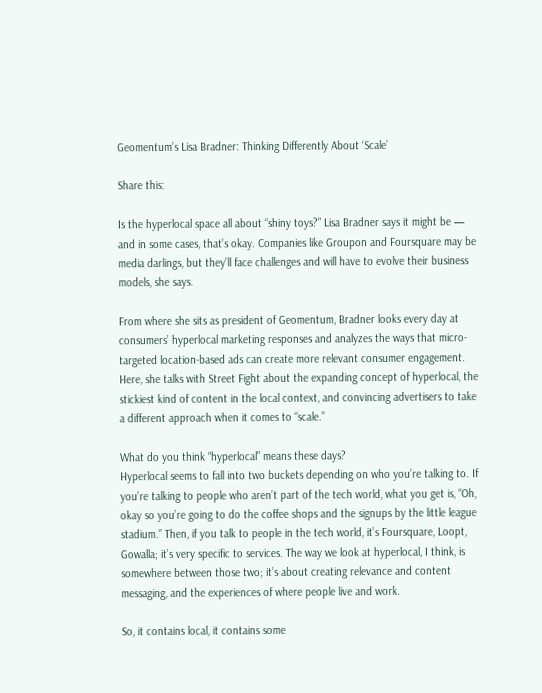Geomentum’s Lisa Bradner: Thinking Differently About ‘Scale’

Share this:

Is the hyperlocal space all about “shiny toys?” Lisa Bradner says it might be — and in some cases, that’s okay. Companies like Groupon and Foursquare may be media darlings, but they’ll face challenges and will have to evolve their business models, she says.

From where she sits as president of Geomentum, Bradner looks every day at consumers’ hyperlocal marketing responses and analyzes the ways that micro-targeted location-based ads can create more relevant consumer engagement. Here, she talks with Street Fight about the expanding concept of hyperlocal, the stickiest kind of content in the local context, and convincing advertisers to take a different approach when it comes to “scale.”

What do you think “hyperlocal” means these days?
Hyperlocal seems to fall into two buckets depending on who you’re talking to. If you’re talking to people who aren’t part of the tech world, what you get is, “Oh, okay so you’re going to do the coffee shops and the signups by the little league stadium.” Then, if you talk to people in the tech world, it’s Foursquare, Loopt, Gowalla; it’s very specific to services. The way we look at hyperlocal, I think, is somewhere between those two; it’s about creating relevance and content messaging, and the experiences of where people live and work.

So, it contains local, it contains some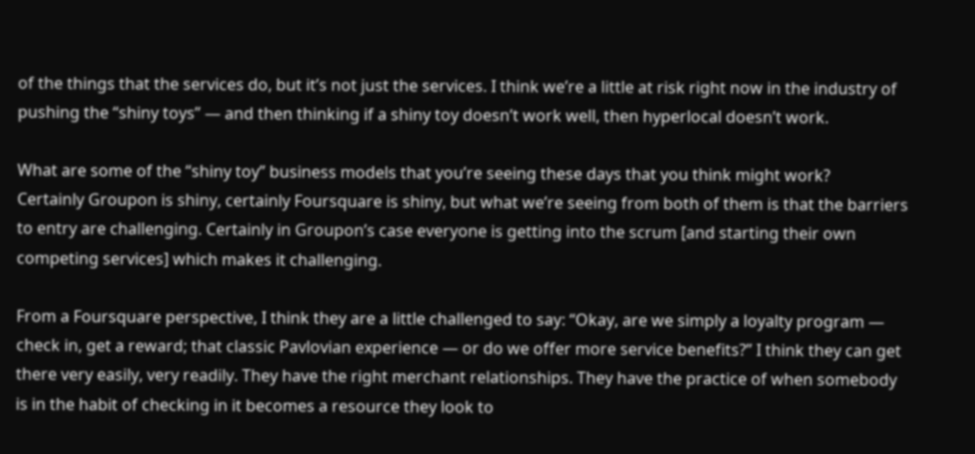of the things that the services do, but it’s not just the services. I think we’re a little at risk right now in the industry of pushing the “shiny toys” — and then thinking if a shiny toy doesn’t work well, then hyperlocal doesn’t work.

What are some of the “shiny toy” business models that you’re seeing these days that you think might work?
Certainly Groupon is shiny, certainly Foursquare is shiny, but what we’re seeing from both of them is that the barriers to entry are challenging. Certainly in Groupon’s case everyone is getting into the scrum [and starting their own competing services] which makes it challenging.

From a Foursquare perspective, I think they are a little challenged to say: “Okay, are we simply a loyalty program —  check in, get a reward; that classic Pavlovian experience — or do we offer more service benefits?” I think they can get there very easily, very readily. They have the right merchant relationships. They have the practice of when somebody is in the habit of checking in it becomes a resource they look to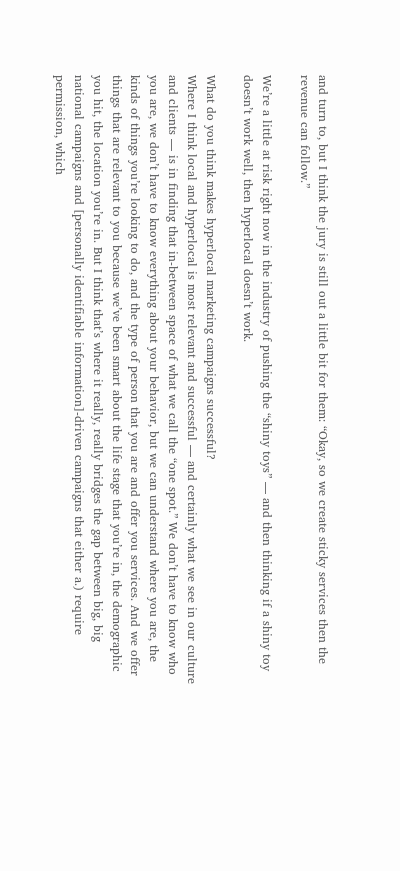and turn to, but I think the jury is still out a little bit for them: “Okay, so we create sticky services then the revenue can follow.”

We’re a little at risk right now in the industry of pushing the “shiny toys” — and then thinking if a shiny toy doesn’t work well, then hyperlocal doesn’t work.

What do you think makes hyperlocal marketing campaigns successful?
Where I think local and hyperlocal is most relevant and successful — and certainly what we see in our culture and clients — is in finding that in-between space of what we call the “one spot.” We don’t have to know who you are, we don’t have to know everything about your behavior, but we can understand where you are, the kinds of things you’re looking to do, and the type of person that you are and offer you services. And we offer things that are relevant to you because we’ve been smart about the life stage that you’re in, the demographic you hit, the location you’re in. But I think that’s where it really, really bridges the gap between big, big national campaigns and [personally identifiable information]-driven campaigns that either a.) require permission, which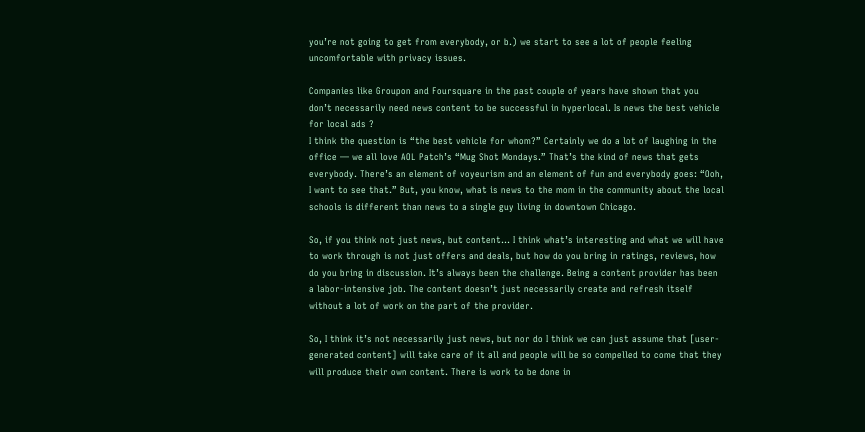you’re not going to get from everybody, or b.) we start to see a lot of people feeling uncomfortable with privacy issues.

Companies like Groupon and Foursquare in the past couple of years have shown that you don’t necessarily need news content to be successful in hyperlocal. Is news the best vehicle for local ads ?
I think the question is “the best vehicle for whom?” Certainly we do a lot of laughing in the office — we all love AOL Patch’s “Mug Shot Mondays.” That’s the kind of news that gets everybody. There’s an element of voyeurism and an element of fun and everybody goes: “Ooh, I want to see that.” But, you know, what is news to the mom in the community about the local schools is different than news to a single guy living in downtown Chicago.

So, if you think not just news, but content… I think what’s interesting and what we will have to work through is not just offers and deals, but how do you bring in ratings, reviews, how do you bring in discussion. It’s always been the challenge. Being a content provider has been a labor-intensive job. The content doesn’t just necessarily create and refresh itself without a lot of work on the part of the provider.

So, I think it’s not necessarily just news, but nor do I think we can just assume that [user-generated content] will take care of it all and people will be so compelled to come that they will produce their own content. There is work to be done in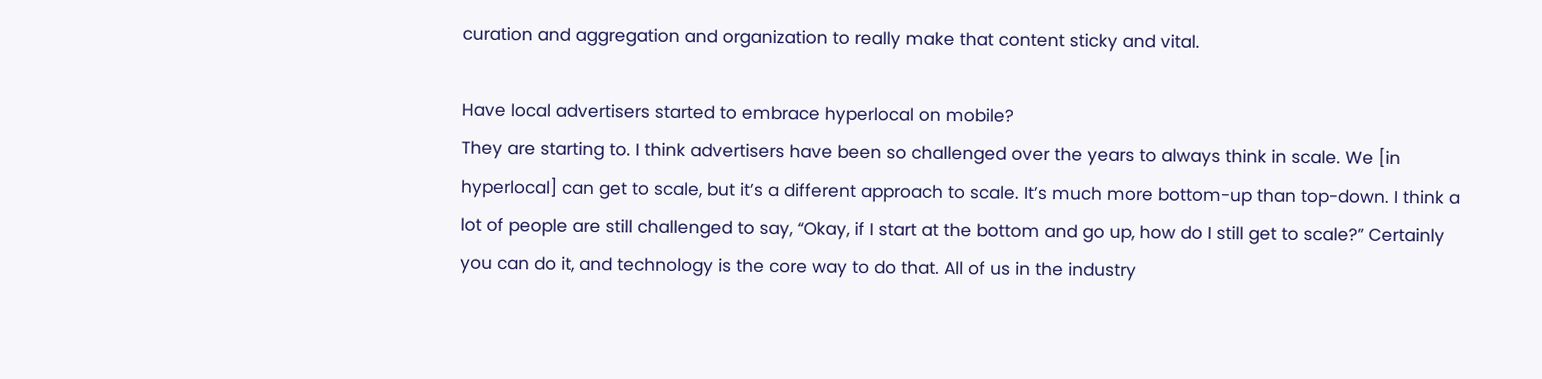curation and aggregation and organization to really make that content sticky and vital.

Have local advertisers started to embrace hyperlocal on mobile?
They are starting to. I think advertisers have been so challenged over the years to always think in scale. We [in hyperlocal] can get to scale, but it’s a different approach to scale. It’s much more bottom-up than top-down. I think a lot of people are still challenged to say, “Okay, if I start at the bottom and go up, how do I still get to scale?” Certainly you can do it, and technology is the core way to do that. All of us in the industry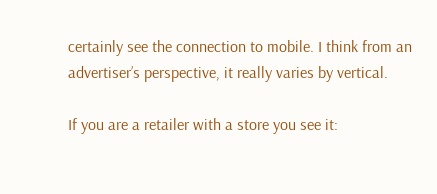certainly see the connection to mobile. I think from an advertiser’s perspective, it really varies by vertical.

If you are a retailer with a store you see it: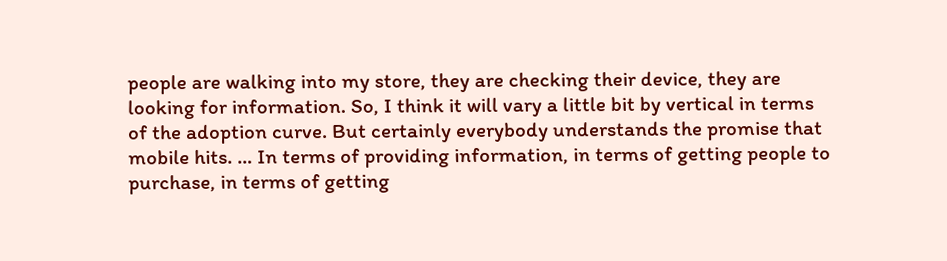people are walking into my store, they are checking their device, they are looking for information. So, I think it will vary a little bit by vertical in terms of the adoption curve. But certainly everybody understands the promise that mobile hits. … In terms of providing information, in terms of getting people to purchase, in terms of getting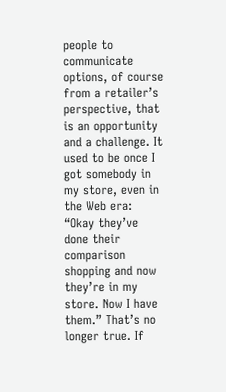people to communicate options, of course from a retailer’s perspective, that is an opportunity and a challenge. It used to be once I got somebody in my store, even in the Web era: “Okay they’ve done their comparison shopping and now they’re in my store. Now I have them.” That’s no longer true. If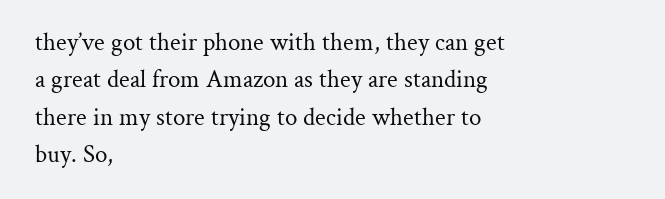they’ve got their phone with them, they can get a great deal from Amazon as they are standing there in my store trying to decide whether to buy. So,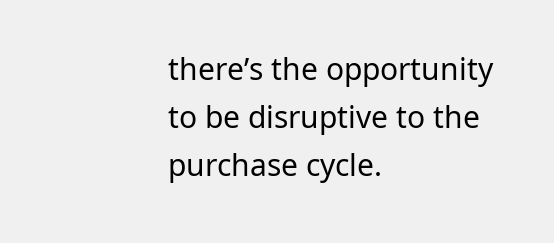there’s the opportunity to be disruptive to the purchase cycle.